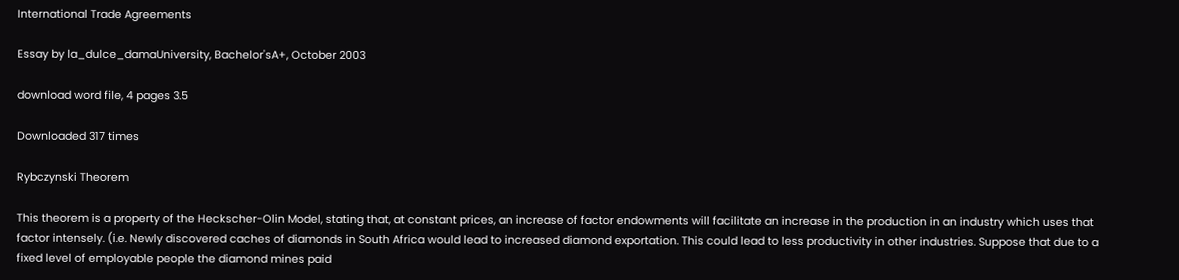International Trade Agreements

Essay by la_dulce_damaUniversity, Bachelor'sA+, October 2003

download word file, 4 pages 3.5

Downloaded 317 times

Rybczynski Theorem

This theorem is a property of the Heckscher-Olin Model, stating that, at constant prices, an increase of factor endowments will facilitate an increase in the production in an industry which uses that factor intensely. (i.e. Newly discovered caches of diamonds in South Africa would lead to increased diamond exportation. This could lead to less productivity in other industries. Suppose that due to a fixed level of employable people the diamond mines paid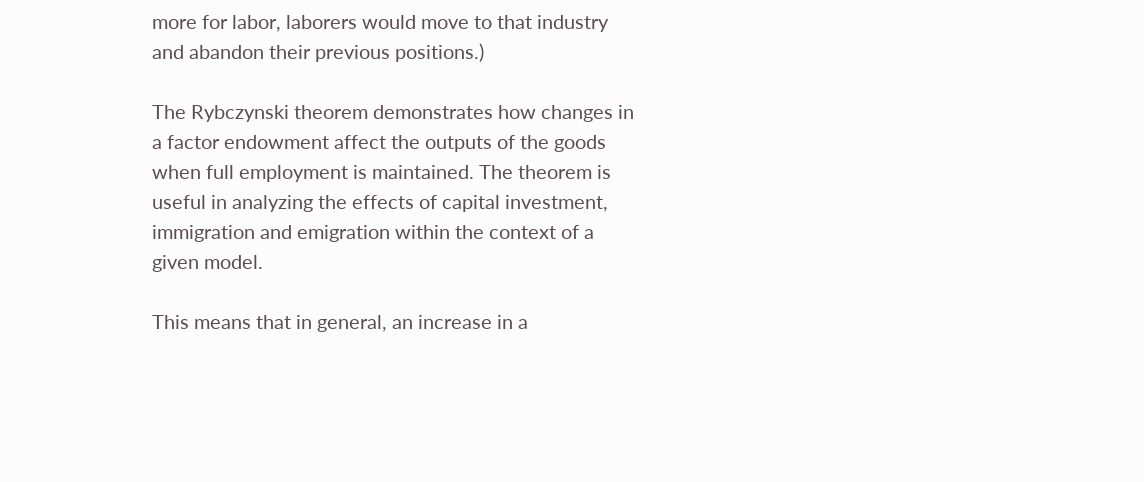more for labor, laborers would move to that industry and abandon their previous positions.)

The Rybczynski theorem demonstrates how changes in a factor endowment affect the outputs of the goods when full employment is maintained. The theorem is useful in analyzing the effects of capital investment, immigration and emigration within the context of a given model.

This means that in general, an increase in a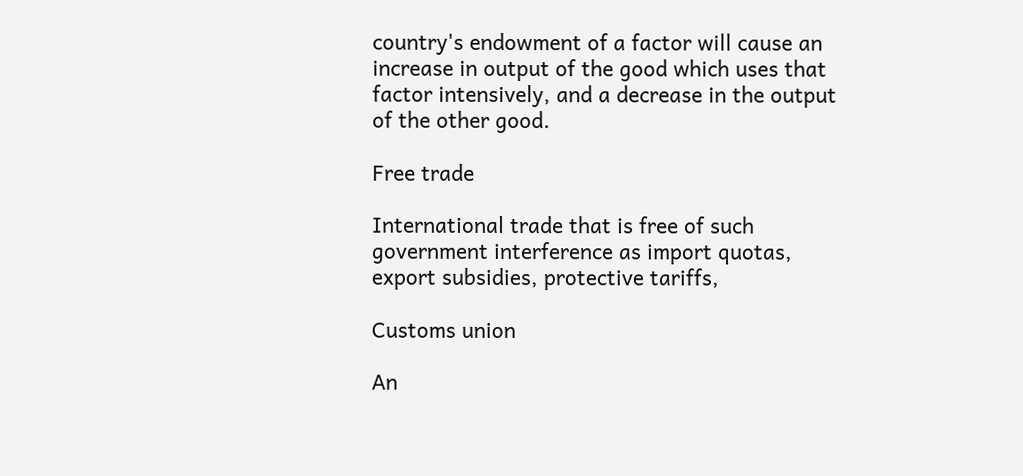country's endowment of a factor will cause an increase in output of the good which uses that factor intensively, and a decrease in the output of the other good.

Free trade

International trade that is free of such government interference as import quotas, export subsidies, protective tariffs,

Customs union

An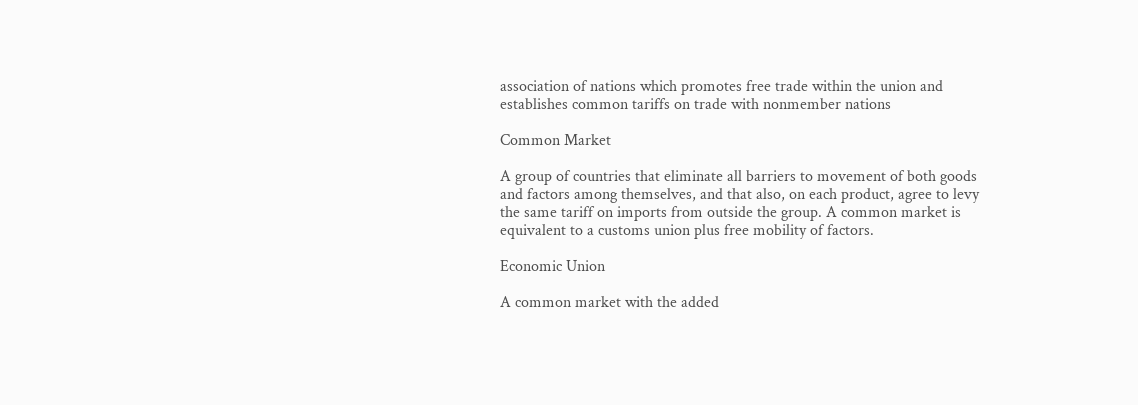association of nations which promotes free trade within the union and establishes common tariffs on trade with nonmember nations

Common Market

A group of countries that eliminate all barriers to movement of both goods and factors among themselves, and that also, on each product, agree to levy the same tariff on imports from outside the group. A common market is equivalent to a customs union plus free mobility of factors.

Economic Union

A common market with the added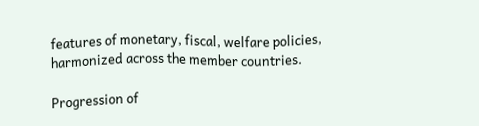features of monetary, fiscal, welfare policies, harmonized across the member countries.

Progression of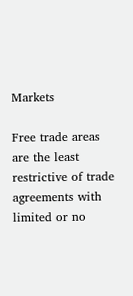Markets

Free trade areas are the least restrictive of trade agreements with limited or no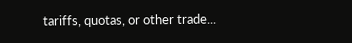tariffs, quotas, or other trade...